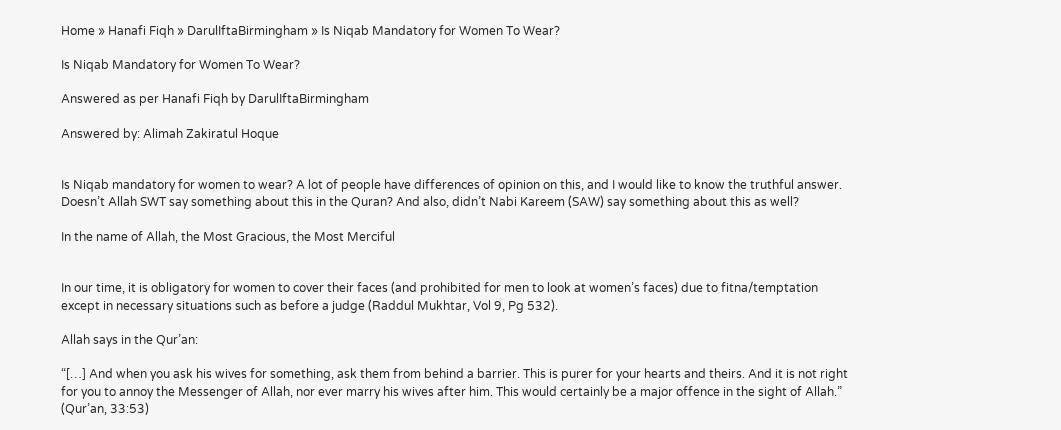Home » Hanafi Fiqh » DarulIftaBirmingham » Is Niqab Mandatory for Women To Wear?

Is Niqab Mandatory for Women To Wear?

Answered as per Hanafi Fiqh by DarulIftaBirmingham

Answered by: Alimah Zakiratul Hoque


Is Niqab mandatory for women to wear? A lot of people have differences of opinion on this, and I would like to know the truthful answer. Doesn’t Allah SWT say something about this in the Quran? And also, didn’t Nabi Kareem (SAW) say something about this as well?

In the name of Allah, the Most Gracious, the Most Merciful


In our time, it is obligatory for women to cover their faces (and prohibited for men to look at women’s faces) due to fitna/temptation except in necessary situations such as before a judge (Raddul Mukhtar, Vol 9, Pg 532).

Allah says in the Qur’an:

“[…] And when you ask his wives for something, ask them from behind a barrier. This is purer for your hearts and theirs. And it is not right for you to annoy the Messenger of Allah, nor ever marry his wives after him. This would certainly be a major offence in the sight of Allah.” (Qur’an, 33:53)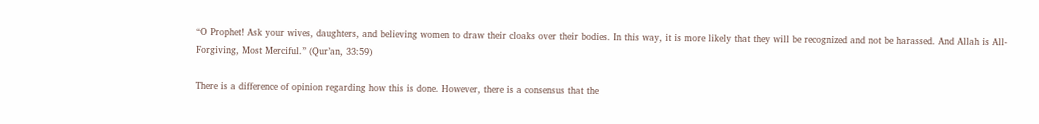“O Prophet! Ask your wives, daughters, and believing women to draw their cloaks over their bodies. In this way, it is more likely that they will be recognized and not be harassed. And Allah is All-Forgiving, Most Merciful.” (Qur’an, 33:59)

There is a difference of opinion regarding how this is done. However, there is a consensus that the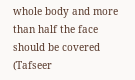whole body and more than half the face should be covered (Tafseer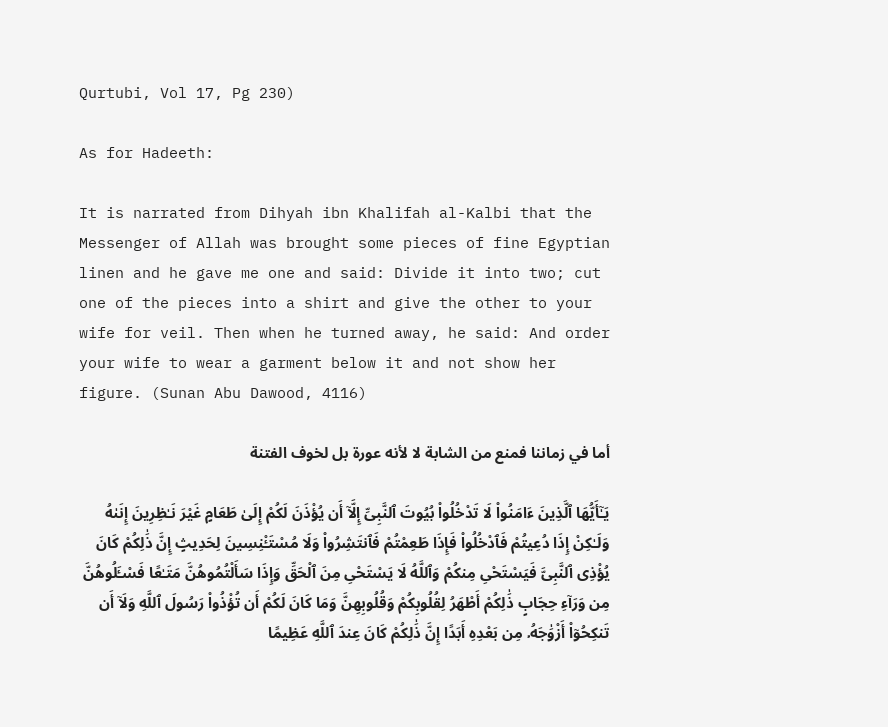Qurtubi, Vol 17, Pg 230)

As for Hadeeth:

It is narrated from Dihyah ibn Khalifah al-Kalbi that the Messenger of Allah was brought some pieces of fine Egyptian linen and he gave me one and said: Divide it into two; cut one of the pieces into a shirt and give the other to your wife for veil. Then when he turned away, he said: And order your wife to wear a garment below it and not show her figure. (Sunan Abu Dawood, 4116)

أما في زماننا فمنع من الشابة لا لأنه عورة بل لخوف الفتنة

يَـٰٓأَيُّهَا ٱلَّذِينَ ءَامَنُوا۟ لَا تَدْخُلُوا۟ بُيُوتَ ٱلنَّبِىِّ إِلَّآ أَن يُؤْذَنَ لَكُمْ إِلَىٰ طَعَامٍ غَيْرَ نَـٰظِرِينَ إِنَىٰهُ وَلَـٰكِنْ إِذَا دُعِيتُمْ فَٱدْخُلُوا۟ فَإِذَا طَعِمْتُمْ فَٱنتَشِرُوا۟ وَلَا مُسْتَـْٔنِسِينَ لِحَدِيثٍ إِنَّ ذَٰلِكُمْ كَانَ يُؤْذِى ٱلنَّبِىَّ فَيَسْتَحْىِ مِنكُمْ وَٱللَّهُ لَا يَسْتَحْىِ مِنَ ٱلْحَقِّ وَإِذَا سَأَلْتُمُوهُنَّ مَتَـٰعًا فَسْـَٔلُوهُنَّ مِن وَرَآءِ حِجَابٍ ذَٰلِكُمْ أَطْهَرُ لِقُلُوبِكُمْ وَقُلُوبِهِنَّ وَمَا كَانَ لَكُمْ أَن تُؤْذُوا۟ رَسُولَ ٱللَّهِ وَلَآ أَن تَنكِحُوٓا۟ أَزْوَٰجَهُۥ مِن بَعْدِهِ أَبَدًا إِنَّ ذَٰلِكُمْ كَانَ عِندَ ٱللَّهِ عَظِيمًا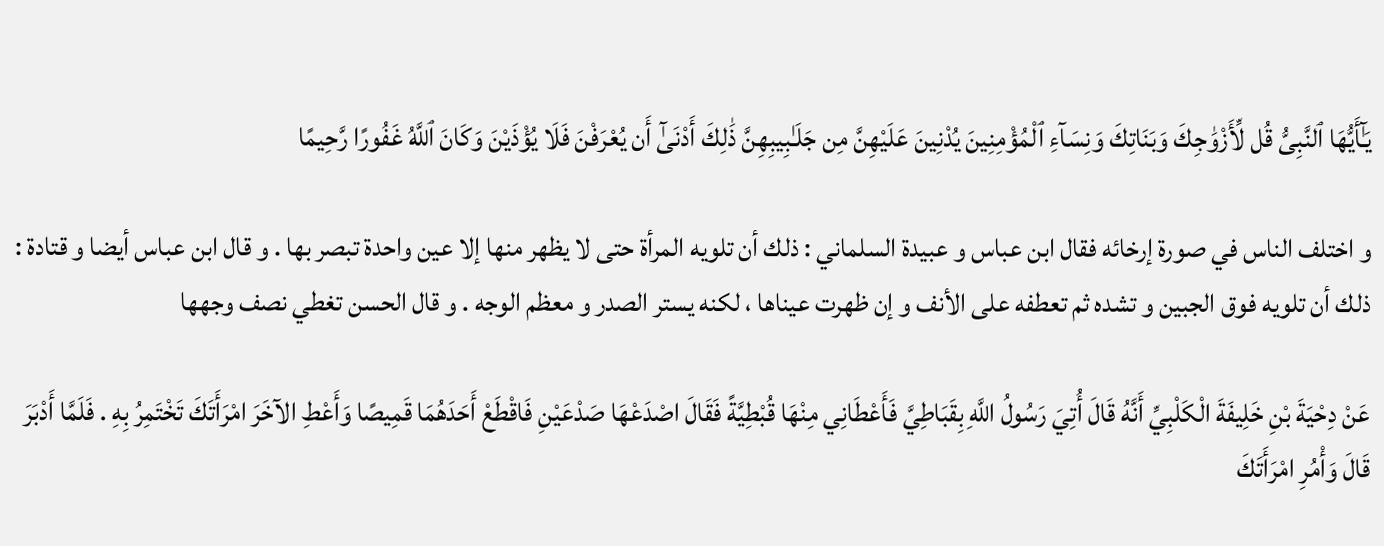يَـٰٓأَيُّهَا ٱلنَّبِىُّ قُل لِّأَزْوَٰجِكَ وَبَنَاتِكَ وَنِسَآءِ ٱلْمُؤْمِنِينَ يُدْنِينَ عَلَيْهِنَّ مِن جَلَـٰبِيبِهِنَّ ذَٰلِكَ أَدْنَىٰٓ أَن يُعْرَفْنَ فَلَا يُؤْذَيْنَ وَكَانَ ٱللَّهُ غَفُورًا رَّحِيمًا

و اختلف الناس في صورة إرخائه فقال ابن عباس و عبيدة السلماني : ذلك أن تلويه المرأة حتى لا يظهر منها إلا عين واحدة تبصر بها . و قال ابن عباس أيضا و قتادة : ذلك أن تلويه فوق الجبين و تشده ثم تعطفه على الأنف و إن ظهرت عيناها ، لكنه يستر الصدر و معظم الوجه . و قال الحسن تغطي نصف وجهها

عَنْ دِحْيَةَ بْنِ خَلِيفَةَ الْكَلْبِيِّ أَنَّهُ قَالَ أُتِيَ رَسُولُ اللَّهِ بِقَبَاطِيَّ فَأَعْطَانِي مِنْهَا قُبْطِيَّةً فَقَالَ اصْدَعْهَا صَدْعَيْنِ فَاقْطَعْ أَحَدَهُمَا قَمِيصًا وَأَعْطِ الآخَرَ امْرَأَتَكَ تَخْتَمِرُ بِهِ . فَلَمَّا أَدْبَرَ قَالَ وَأْمُرِ امْرَأَتَكَ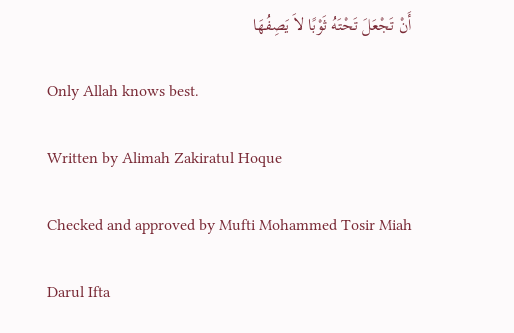أَنْ تَجْعَلَ تَحْتَهُ ثَوْبًا لاَ يَصِفُهَا

Only Allah knows best.

Written by Alimah Zakiratul Hoque

Checked and approved by Mufti Mohammed Tosir Miah

Darul Ifta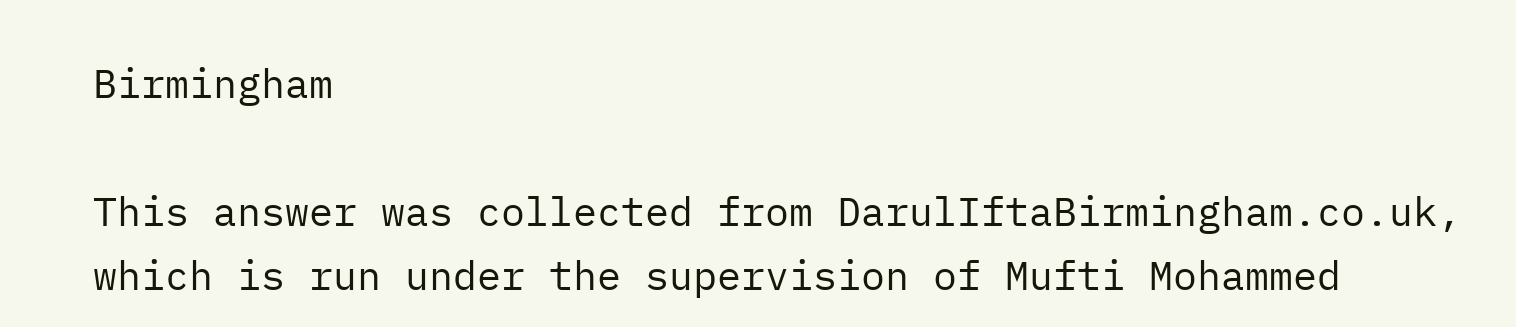Birmingham

This answer was collected from DarulIftaBirmingham.co.uk, which is run under the supervision of Mufti Mohammed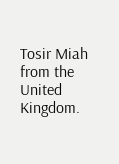Tosir Miah from the United Kingdom.